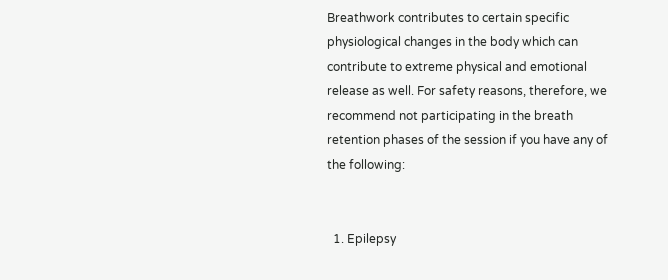Breathwork contributes to certain specific physiological changes in the body which can contribute to extreme physical and emotional release as well. For safety reasons, therefore, we recommend not participating in the breath retention phases of the session if you have any of the following:


  1. Epilepsy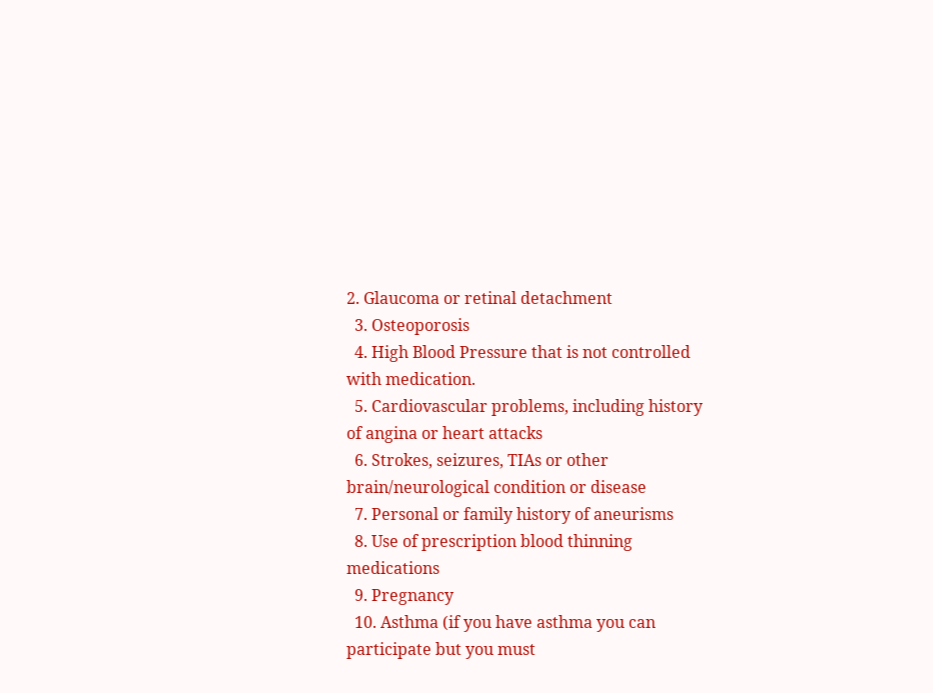2. Glaucoma or retinal detachment
  3. Osteoporosis
  4. High Blood Pressure that is not controlled with medication.
  5. Cardiovascular problems, including history of angina or heart attacks
  6. Strokes, seizures, TIAs or other brain/neurological condition or disease
  7. Personal or family history of aneurisms
  8. Use of prescription blood thinning medications
  9. Pregnancy
  10. Asthma (if you have asthma you can participate but you must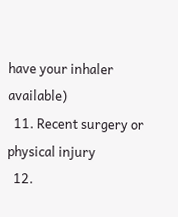have your inhaler available)
  11. Recent surgery or physical injury
  12.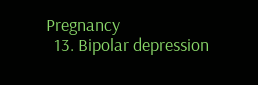Pregnancy
  13. Bipolar depression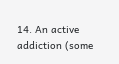14. An active addiction (some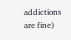addictions are fine)